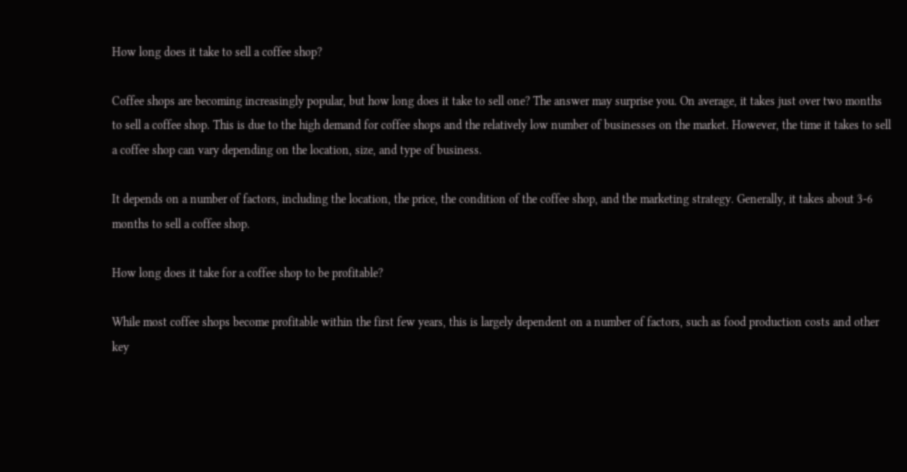How long does it take to sell a coffee shop?

Coffee shops are becoming increasingly popular, but how long does it take to sell one? The answer may surprise you. On average, it takes just over two months to sell a coffee shop. This is due to the high demand for coffee shops and the relatively low number of businesses on the market. However, the time it takes to sell a coffee shop can vary depending on the location, size, and type of business.

It depends on a number of factors, including the location, the price, the condition of the coffee shop, and the marketing strategy. Generally, it takes about 3-6 months to sell a coffee shop.

How long does it take for a coffee shop to be profitable?

While most coffee shops become profitable within the first few years, this is largely dependent on a number of factors, such as food production costs and other key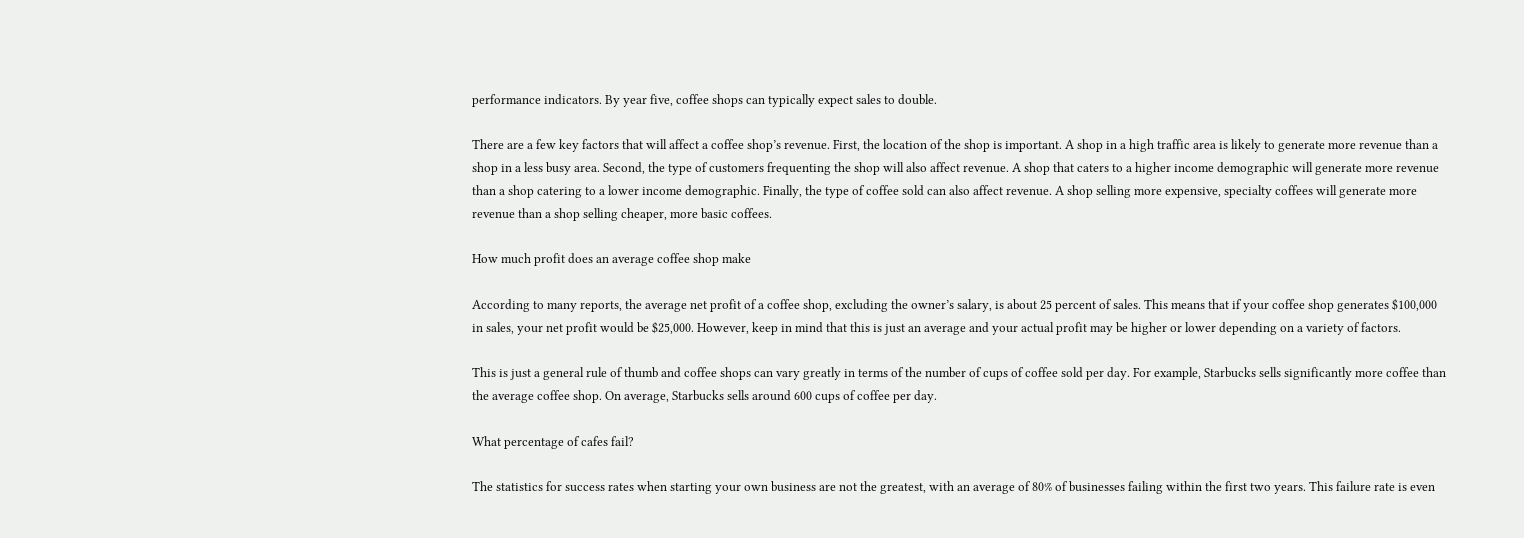performance indicators. By year five, coffee shops can typically expect sales to double.

There are a few key factors that will affect a coffee shop’s revenue. First, the location of the shop is important. A shop in a high traffic area is likely to generate more revenue than a shop in a less busy area. Second, the type of customers frequenting the shop will also affect revenue. A shop that caters to a higher income demographic will generate more revenue than a shop catering to a lower income demographic. Finally, the type of coffee sold can also affect revenue. A shop selling more expensive, specialty coffees will generate more revenue than a shop selling cheaper, more basic coffees.

How much profit does an average coffee shop make

According to many reports, the average net profit of a coffee shop, excluding the owner’s salary, is about 25 percent of sales. This means that if your coffee shop generates $100,000 in sales, your net profit would be $25,000. However, keep in mind that this is just an average and your actual profit may be higher or lower depending on a variety of factors.

This is just a general rule of thumb and coffee shops can vary greatly in terms of the number of cups of coffee sold per day. For example, Starbucks sells significantly more coffee than the average coffee shop. On average, Starbucks sells around 600 cups of coffee per day.

What percentage of cafes fail?

The statistics for success rates when starting your own business are not the greatest, with an average of 80% of businesses failing within the first two years. This failure rate is even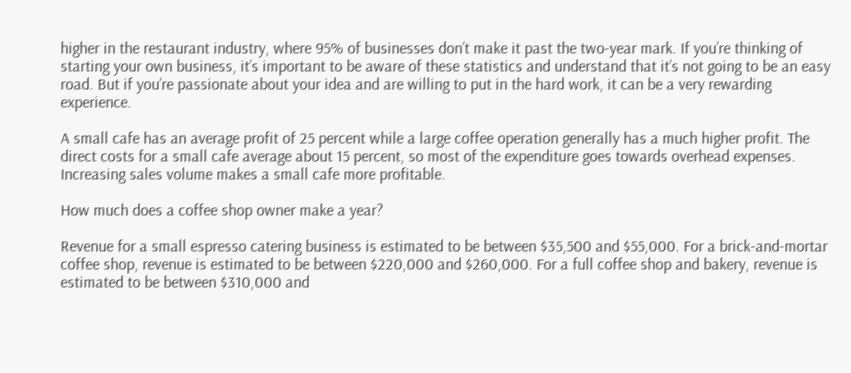higher in the restaurant industry, where 95% of businesses don’t make it past the two-year mark. If you’re thinking of starting your own business, it’s important to be aware of these statistics and understand that it’s not going to be an easy road. But if you’re passionate about your idea and are willing to put in the hard work, it can be a very rewarding experience.

A small cafe has an average profit of 25 percent while a large coffee operation generally has a much higher profit. The direct costs for a small cafe average about 15 percent, so most of the expenditure goes towards overhead expenses. Increasing sales volume makes a small cafe more profitable.

How much does a coffee shop owner make a year?

Revenue for a small espresso catering business is estimated to be between $35,500 and $55,000. For a brick-and-mortar coffee shop, revenue is estimated to be between $220,000 and $260,000. For a full coffee shop and bakery, revenue is estimated to be between $310,000 and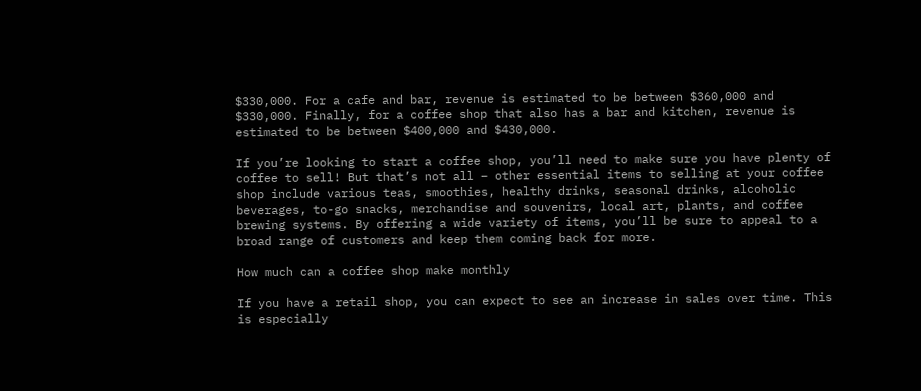$330,000. For a cafe and bar, revenue is estimated to be between $360,000 and $330,000. Finally, for a coffee shop that also has a bar and kitchen, revenue is estimated to be between $400,000 and $430,000.

If you’re looking to start a coffee shop, you’ll need to make sure you have plenty of coffee to sell! But that’s not all – other essential items to selling at your coffee shop include various teas, smoothies, healthy drinks, seasonal drinks, alcoholic beverages, to-go snacks, merchandise and souvenirs, local art, plants, and coffee brewing systems. By offering a wide variety of items, you’ll be sure to appeal to a broad range of customers and keep them coming back for more.

How much can a coffee shop make monthly

If you have a retail shop, you can expect to see an increase in sales over time. This is especially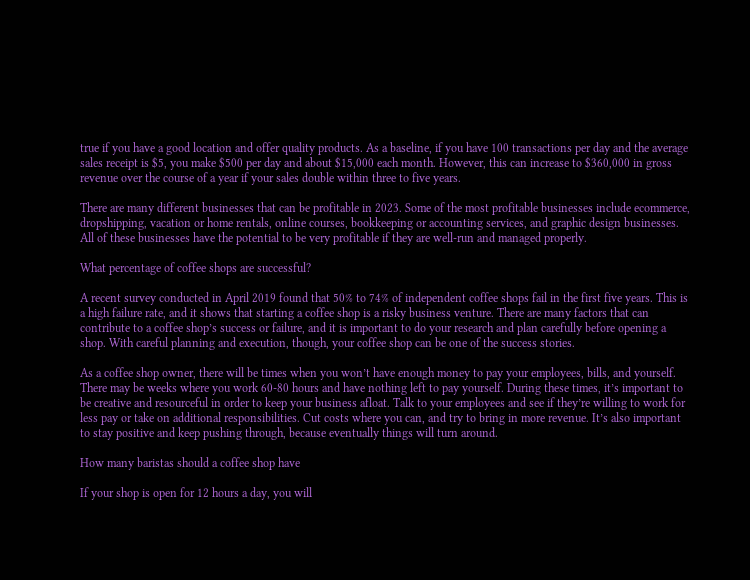true if you have a good location and offer quality products. As a baseline, if you have 100 transactions per day and the average sales receipt is $5, you make $500 per day and about $15,000 each month. However, this can increase to $360,000 in gross revenue over the course of a year if your sales double within three to five years.

There are many different businesses that can be profitable in 2023. Some of the most profitable businesses include ecommerce, dropshipping, vacation or home rentals, online courses, bookkeeping or accounting services, and graphic design businesses. All of these businesses have the potential to be very profitable if they are well-run and managed properly.

What percentage of coffee shops are successful?

A recent survey conducted in April 2019 found that 50% to 74% of independent coffee shops fail in the first five years. This is a high failure rate, and it shows that starting a coffee shop is a risky business venture. There are many factors that can contribute to a coffee shop’s success or failure, and it is important to do your research and plan carefully before opening a shop. With careful planning and execution, though, your coffee shop can be one of the success stories.

As a coffee shop owner, there will be times when you won’t have enough money to pay your employees, bills, and yourself. There may be weeks where you work 60-80 hours and have nothing left to pay yourself. During these times, it’s important to be creative and resourceful in order to keep your business afloat. Talk to your employees and see if they’re willing to work for less pay or take on additional responsibilities. Cut costs where you can, and try to bring in more revenue. It’s also important to stay positive and keep pushing through, because eventually things will turn around.

How many baristas should a coffee shop have

If your shop is open for 12 hours a day, you will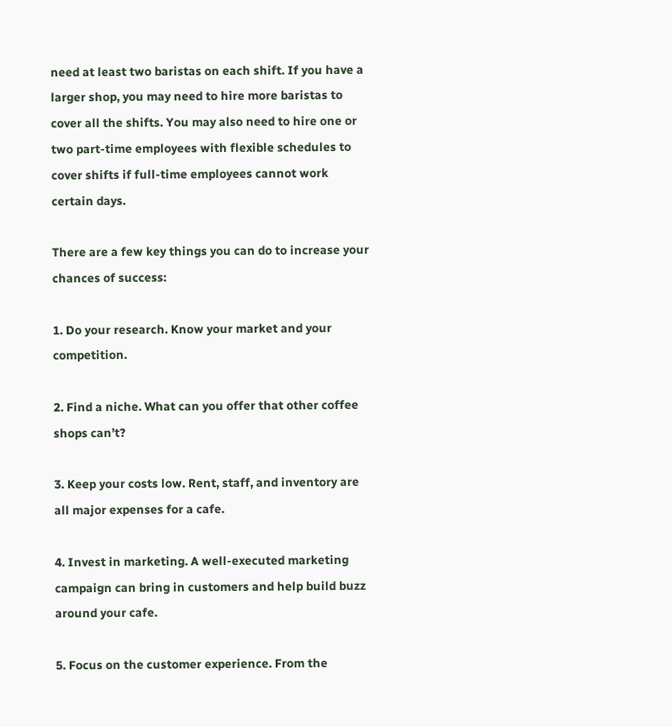need at least two baristas on each shift. If you have a larger shop, you may need to hire more baristas to cover all the shifts. You may also need to hire one or two part-time employees with flexible schedules to cover shifts if full-time employees cannot work certain days.

There are a few key things you can do to increase your chances of success:

1. Do your research. Know your market and your competition.

2. Find a niche. What can you offer that other coffee shops can’t?

3. Keep your costs low. Rent, staff, and inventory are all major expenses for a cafe.

4. Invest in marketing. A well-executed marketing campaign can bring in customers and help build buzz around your cafe.

5. Focus on the customer experience. From the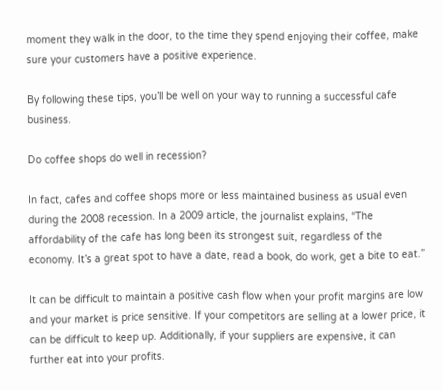moment they walk in the door, to the time they spend enjoying their coffee, make sure your customers have a positive experience.

By following these tips, you’ll be well on your way to running a successful cafe business.

Do coffee shops do well in recession?

In fact, cafes and coffee shops more or less maintained business as usual even during the 2008 recession. In a 2009 article, the journalist explains, “The affordability of the cafe has long been its strongest suit, regardless of the economy. It’s a great spot to have a date, read a book, do work, get a bite to eat.”

It can be difficult to maintain a positive cash flow when your profit margins are low and your market is price sensitive. If your competitors are selling at a lower price, it can be difficult to keep up. Additionally, if your suppliers are expensive, it can further eat into your profits.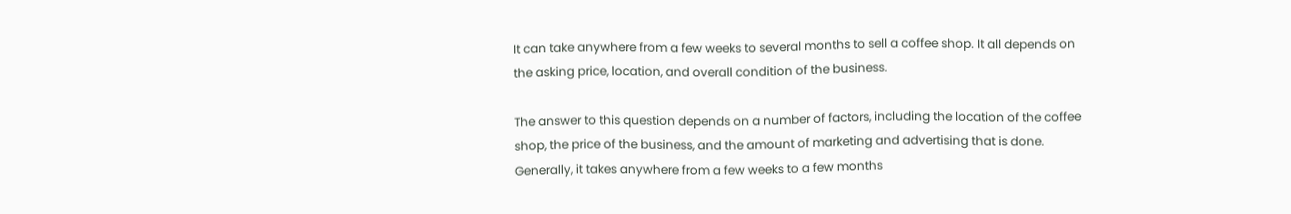It can take anywhere from a few weeks to several months to sell a coffee shop. It all depends on the asking price, location, and overall condition of the business.

The answer to this question depends on a number of factors, including the location of the coffee shop, the price of the business, and the amount of marketing and advertising that is done. Generally, it takes anywhere from a few weeks to a few months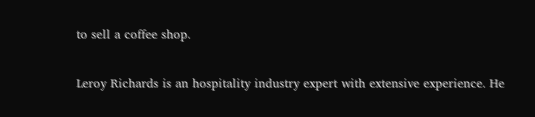to sell a coffee shop.

Leroy Richards is an hospitality industry expert with extensive experience. He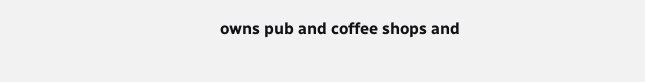owns pub and coffee shops and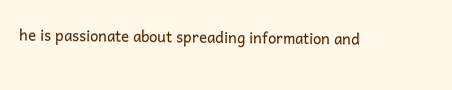he is passionate about spreading information and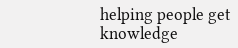helping people get knowledge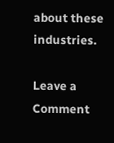about these industries.

Leave a Comment